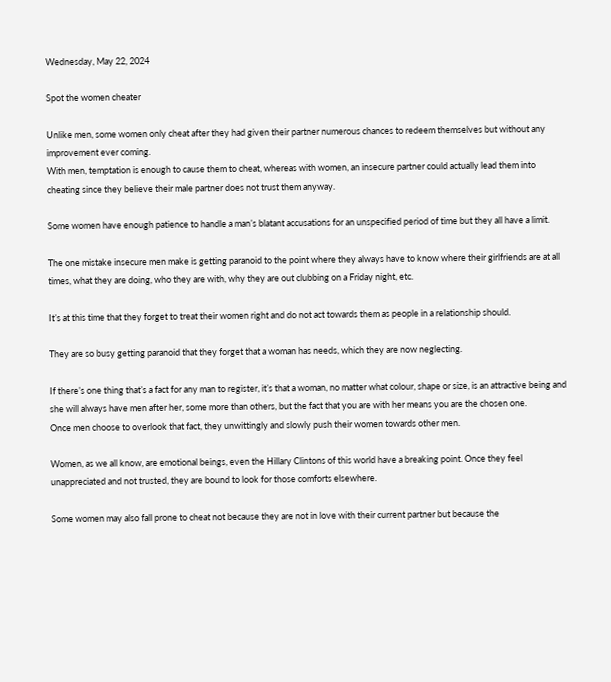Wednesday, May 22, 2024

Spot the women cheater

Unlike men, some women only cheat after they had given their partner numerous chances to redeem themselves but without any improvement ever coming.
With men, temptation is enough to cause them to cheat, whereas with women, an insecure partner could actually lead them into cheating since they believe their male partner does not trust them anyway.

Some women have enough patience to handle a man’s blatant accusations for an unspecified period of time but they all have a limit.

The one mistake insecure men make is getting paranoid to the point where they always have to know where their girlfriends are at all times, what they are doing, who they are with, why they are out clubbing on a Friday night, etc.

It’s at this time that they forget to treat their women right and do not act towards them as people in a relationship should.

They are so busy getting paranoid that they forget that a woman has needs, which they are now neglecting.

If there’s one thing that’s a fact for any man to register, it’s that a woman, no matter what colour, shape or size, is an attractive being and she will always have men after her, some more than others, but the fact that you are with her means you are the chosen one.
Once men choose to overlook that fact, they unwittingly and slowly push their women towards other men.

Women, as we all know, are emotional beings, even the Hillary Clintons of this world have a breaking point. Once they feel unappreciated and not trusted, they are bound to look for those comforts elsewhere.

Some women may also fall prone to cheat not because they are not in love with their current partner but because the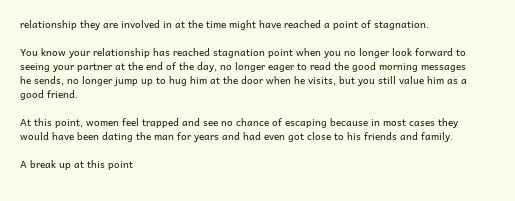relationship they are involved in at the time might have reached a point of stagnation.

You know your relationship has reached stagnation point when you no longer look forward to seeing your partner at the end of the day, no longer eager to read the good morning messages he sends, no longer jump up to hug him at the door when he visits, but you still value him as a good friend.

At this point, women feel trapped and see no chance of escaping because in most cases they would have been dating the man for years and had even got close to his friends and family.

A break up at this point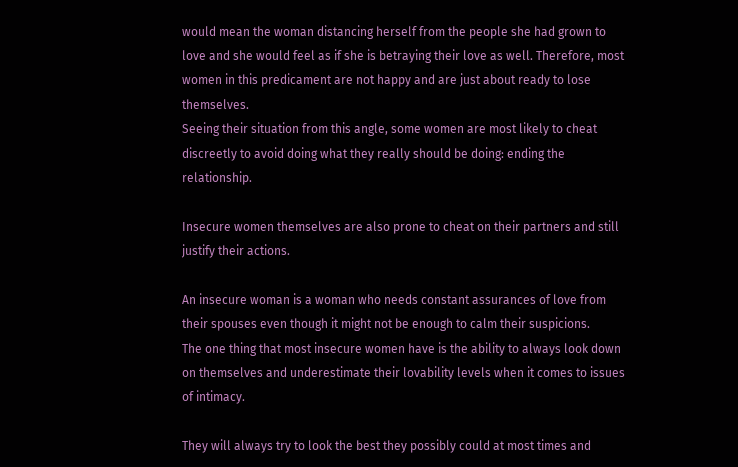would mean the woman distancing herself from the people she had grown to love and she would feel as if she is betraying their love as well. Therefore, most women in this predicament are not happy and are just about ready to lose themselves.
Seeing their situation from this angle, some women are most likely to cheat discreetly to avoid doing what they really should be doing: ending the relationship.

Insecure women themselves are also prone to cheat on their partners and still justify their actions.

An insecure woman is a woman who needs constant assurances of love from their spouses even though it might not be enough to calm their suspicions.
The one thing that most insecure women have is the ability to always look down on themselves and underestimate their lovability levels when it comes to issues of intimacy.

They will always try to look the best they possibly could at most times and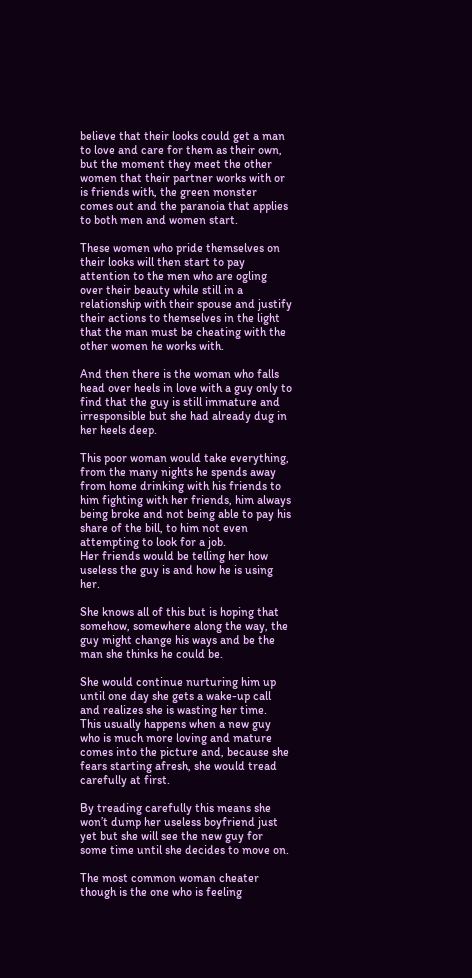believe that their looks could get a man to love and care for them as their own, but the moment they meet the other women that their partner works with or is friends with, the green monster comes out and the paranoia that applies to both men and women start.

These women who pride themselves on their looks will then start to pay attention to the men who are ogling over their beauty while still in a relationship with their spouse and justify their actions to themselves in the light that the man must be cheating with the other women he works with.

And then there is the woman who falls head over heels in love with a guy only to find that the guy is still immature and irresponsible but she had already dug in her heels deep.

This poor woman would take everything, from the many nights he spends away from home drinking with his friends to him fighting with her friends, him always being broke and not being able to pay his share of the bill, to him not even attempting to look for a job.
Her friends would be telling her how useless the guy is and how he is using her.

She knows all of this but is hoping that somehow, somewhere along the way, the guy might change his ways and be the man she thinks he could be.

She would continue nurturing him up until one day she gets a wake-up call and realizes she is wasting her time.
This usually happens when a new guy who is much more loving and mature comes into the picture and, because she fears starting afresh, she would tread carefully at first.

By treading carefully this means she won’t dump her useless boyfriend just yet but she will see the new guy for some time until she decides to move on.

The most common woman cheater though is the one who is feeling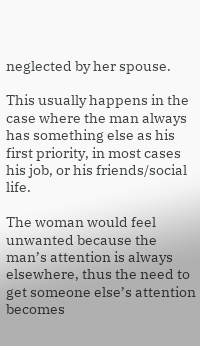neglected by her spouse.

This usually happens in the case where the man always has something else as his first priority, in most cases his job, or his friends/social life.

The woman would feel unwanted because the man’s attention is always elsewhere, thus the need to get someone else’s attention becomes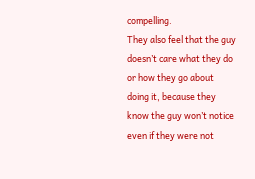compelling.
They also feel that the guy doesn’t care what they do or how they go about doing it, because they know the guy won’t notice even if they were not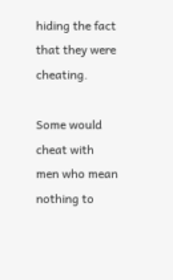hiding the fact that they were cheating.

Some would cheat with men who mean nothing to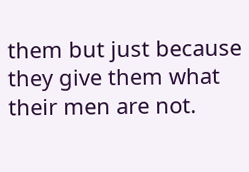them but just because they give them what their men are not.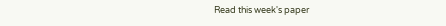Read this week's paper